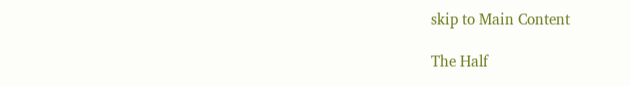skip to Main Content

The Half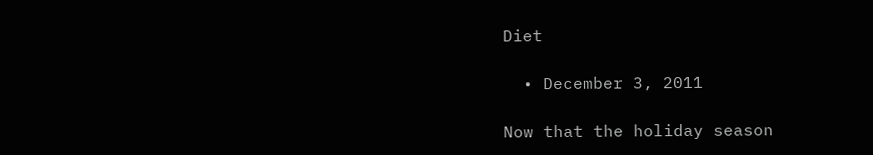Diet

  • December 3, 2011

Now that the holiday season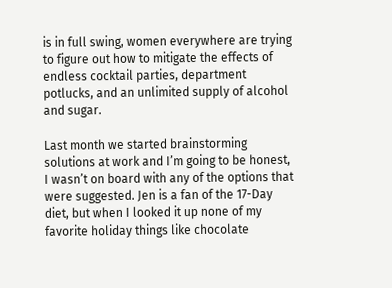is in full swing, women everywhere are trying to figure out how to mitigate the effects of endless cocktail parties, department potlucks, and an unlimited supply of alcohol and sugar.

Last month we started brainstorming solutions at work and I’m going to be honest, I wasn’t on board with any of the options that were suggested. Jen is a fan of the 17-Day diet, but when I looked it up none of my favorite holiday things like chocolate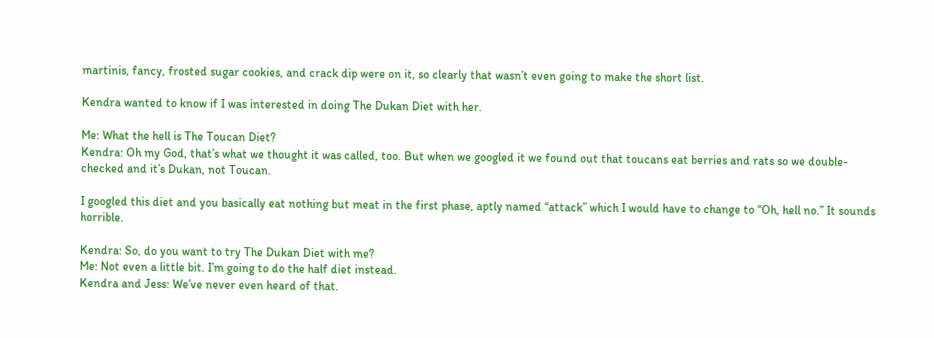martinis, fancy, frosted sugar cookies, and crack dip were on it, so clearly that wasn’t even going to make the short list.

Kendra wanted to know if I was interested in doing The Dukan Diet with her.

Me: What the hell is The Toucan Diet?
Kendra: Oh my God, that’s what we thought it was called, too. But when we googled it we found out that toucans eat berries and rats so we double-checked and it’s Dukan, not Toucan.

I googled this diet and you basically eat nothing but meat in the first phase, aptly named “attack” which I would have to change to “Oh, hell no.” It sounds horrible.

Kendra: So, do you want to try The Dukan Diet with me?
Me: Not even a little bit. I’m going to do the half diet instead.
Kendra and Jess: We’ve never even heard of that.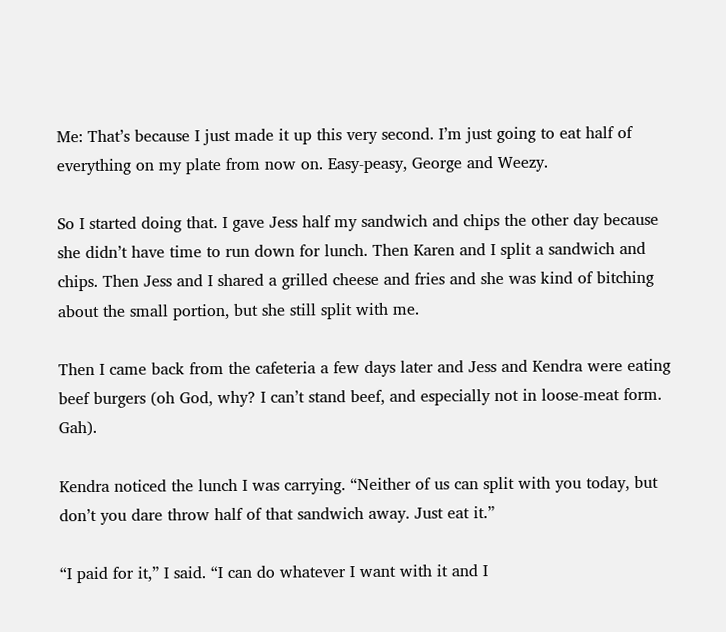Me: That’s because I just made it up this very second. I’m just going to eat half of everything on my plate from now on. Easy-peasy, George and Weezy.

So I started doing that. I gave Jess half my sandwich and chips the other day because she didn’t have time to run down for lunch. Then Karen and I split a sandwich and chips. Then Jess and I shared a grilled cheese and fries and she was kind of bitching about the small portion, but she still split with me.

Then I came back from the cafeteria a few days later and Jess and Kendra were eating beef burgers (oh God, why? I can’t stand beef, and especially not in loose-meat form. Gah).

Kendra noticed the lunch I was carrying. “Neither of us can split with you today, but don’t you dare throw half of that sandwich away. Just eat it.”

“I paid for it,” I said. “I can do whatever I want with it and I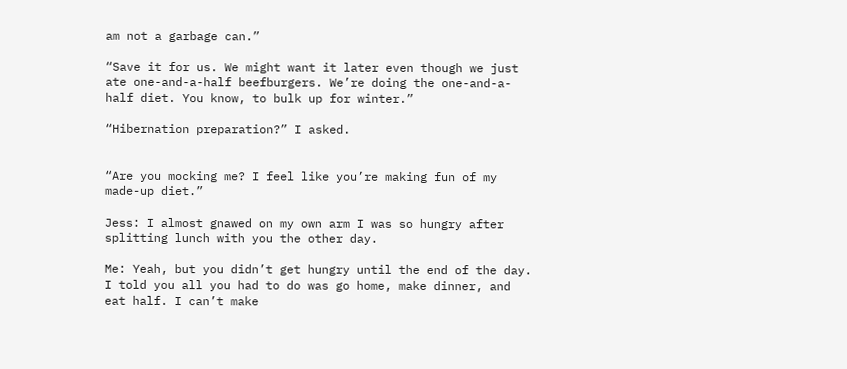am not a garbage can.”

“Save it for us. We might want it later even though we just ate one-and-a-half beefburgers. We’re doing the one-and-a-half diet. You know, to bulk up for winter.”

“Hibernation preparation?” I asked.


“Are you mocking me? I feel like you’re making fun of my made-up diet.”

Jess: I almost gnawed on my own arm I was so hungry after splitting lunch with you the other day.

Me: Yeah, but you didn’t get hungry until the end of the day. I told you all you had to do was go home, make dinner, and eat half. I can’t make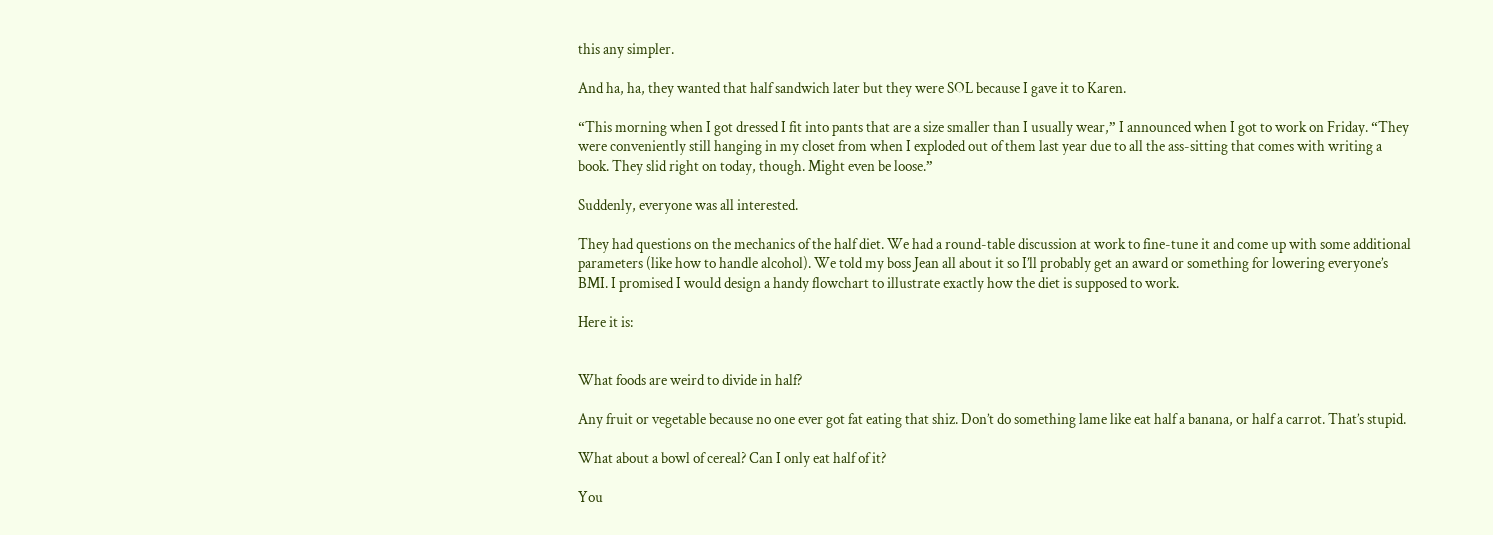this any simpler.

And ha, ha, they wanted that half sandwich later but they were SOL because I gave it to Karen.

“This morning when I got dressed I fit into pants that are a size smaller than I usually wear,” I announced when I got to work on Friday. “They were conveniently still hanging in my closet from when I exploded out of them last year due to all the ass-sitting that comes with writing a book. They slid right on today, though. Might even be loose.”

Suddenly, everyone was all interested.

They had questions on the mechanics of the half diet. We had a round-table discussion at work to fine-tune it and come up with some additional parameters (like how to handle alcohol). We told my boss Jean all about it so I’ll probably get an award or something for lowering everyone’s BMI. I promised I would design a handy flowchart to illustrate exactly how the diet is supposed to work.

Here it is:


What foods are weird to divide in half?

Any fruit or vegetable because no one ever got fat eating that shiz. Don’t do something lame like eat half a banana, or half a carrot. That’s stupid.

What about a bowl of cereal? Can I only eat half of it?

You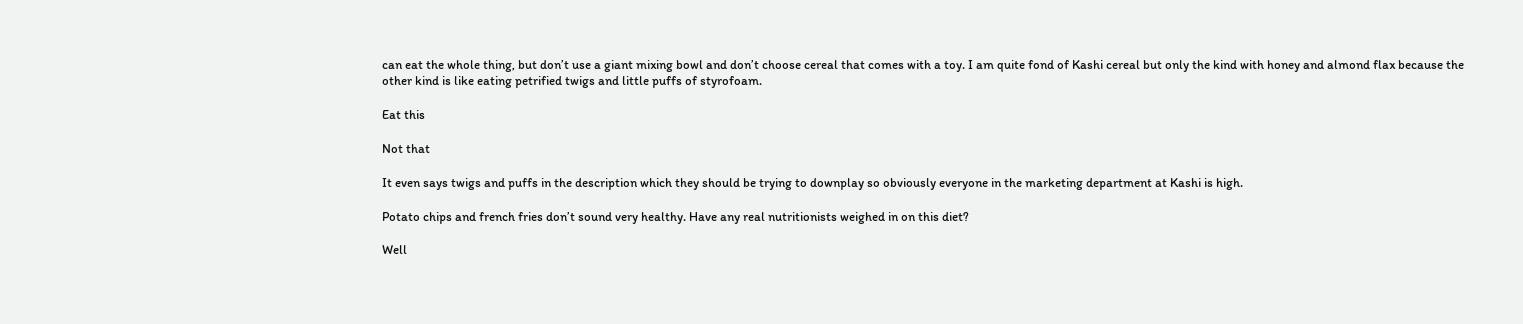can eat the whole thing, but don’t use a giant mixing bowl and don’t choose cereal that comes with a toy. I am quite fond of Kashi cereal but only the kind with honey and almond flax because the other kind is like eating petrified twigs and little puffs of styrofoam.

Eat this

Not that

It even says twigs and puffs in the description which they should be trying to downplay so obviously everyone in the marketing department at Kashi is high.

Potato chips and french fries don’t sound very healthy. Have any real nutritionists weighed in on this diet?

Well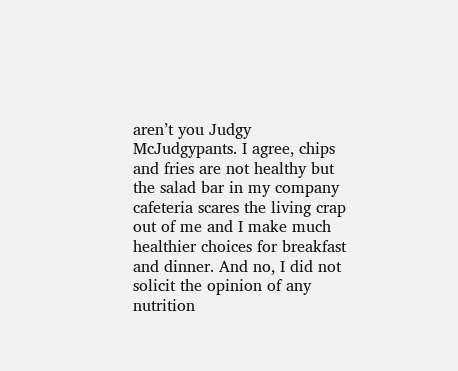aren’t you Judgy McJudgypants. I agree, chips and fries are not healthy but the salad bar in my company cafeteria scares the living crap out of me and I make much healthier choices for breakfast and dinner. And no, I did not solicit the opinion of any nutrition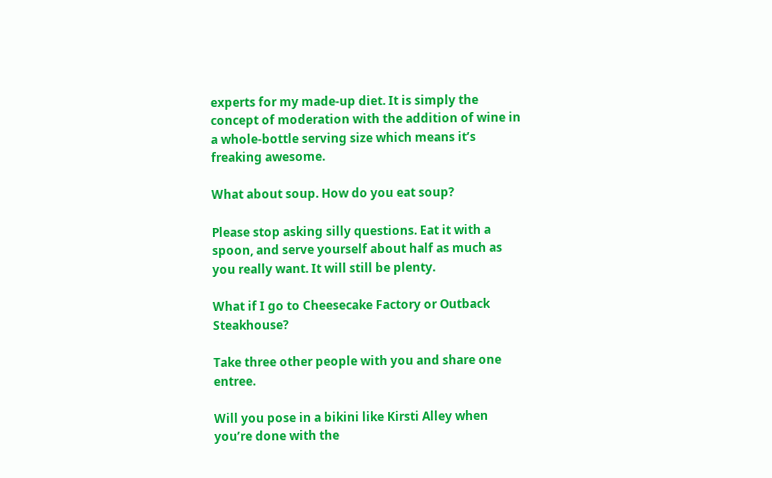experts for my made-up diet. It is simply the concept of moderation with the addition of wine in a whole-bottle serving size which means it’s freaking awesome.

What about soup. How do you eat soup?

Please stop asking silly questions. Eat it with a spoon, and serve yourself about half as much as you really want. It will still be plenty.

What if I go to Cheesecake Factory or Outback Steakhouse?

Take three other people with you and share one entree.

Will you pose in a bikini like Kirsti Alley when you’re done with the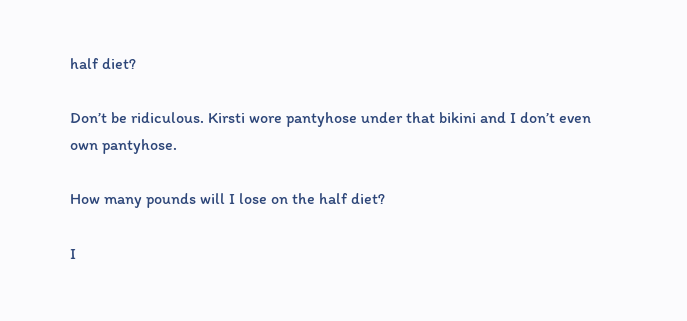half diet?

Don’t be ridiculous. Kirsti wore pantyhose under that bikini and I don’t even own pantyhose.

How many pounds will I lose on the half diet?

I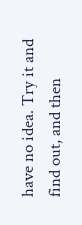have no idea. Try it and find out, and then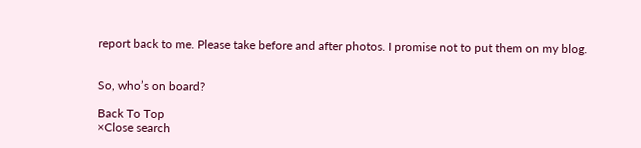report back to me. Please take before and after photos. I promise not to put them on my blog.


So, who’s on board?

Back To Top
×Close search